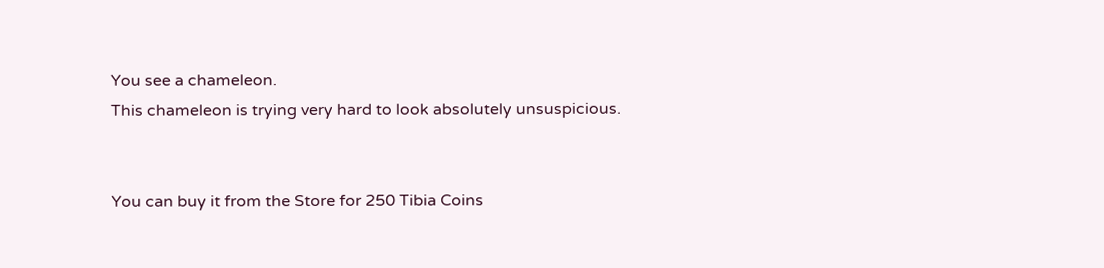You see a chameleon.
This chameleon is trying very hard to look absolutely unsuspicious.


You can buy it from the Store for 250 Tibia Coins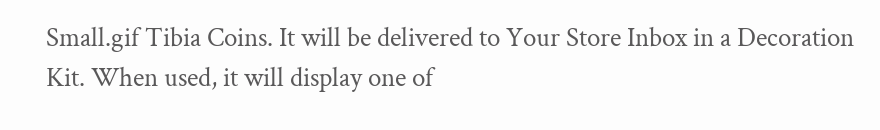Small.gif Tibia Coins. It will be delivered to Your Store Inbox in a Decoration Kit. When used, it will display one of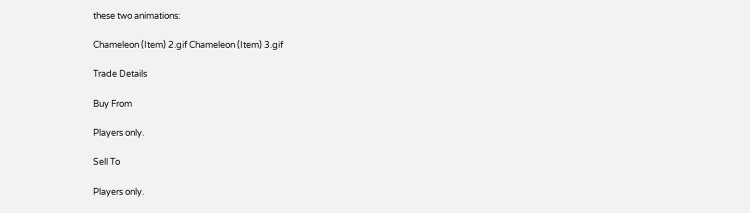these two animations:

Chameleon (Item) 2.gif Chameleon (Item) 3.gif

Trade Details

Buy From

Players only.

Sell To

Players only.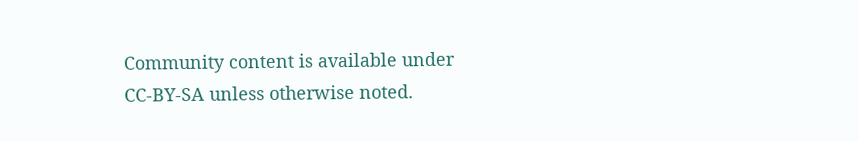Community content is available under CC-BY-SA unless otherwise noted.